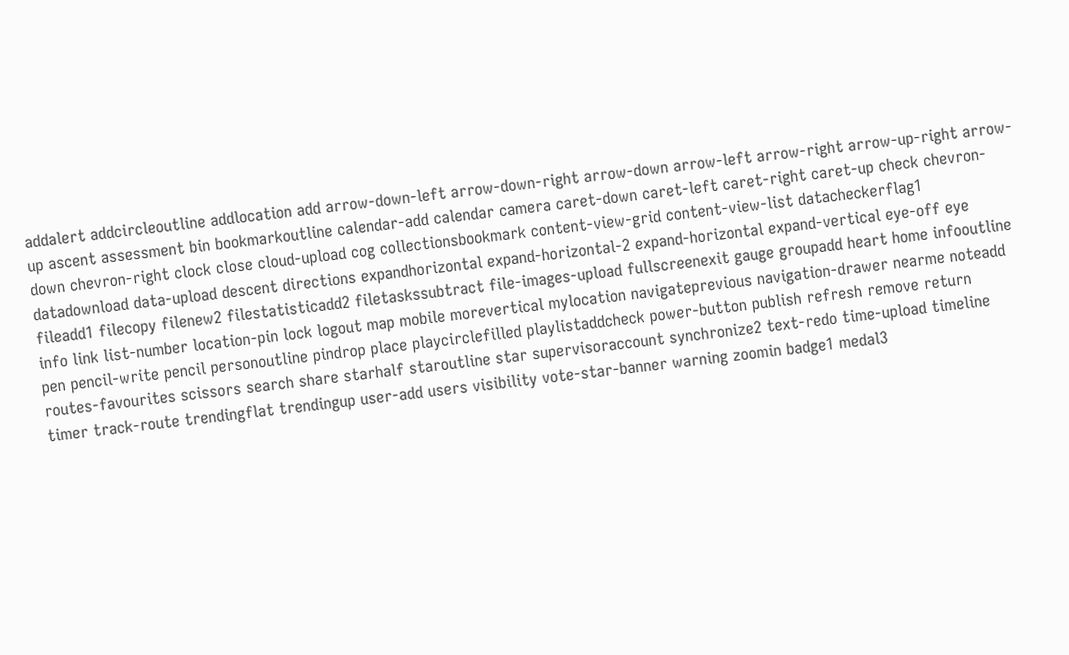addalert addcircleoutline addlocation add arrow-down-left arrow-down-right arrow-down arrow-left arrow-right arrow-up-right arrow-up ascent assessment bin bookmarkoutline calendar-add calendar camera caret-down caret-left caret-right caret-up check chevron-down chevron-right clock close cloud-upload cog collectionsbookmark content-view-grid content-view-list datacheckerflag1 datadownload data-upload descent directions expandhorizontal expand-horizontal-2 expand-horizontal expand-vertical eye-off eye fileadd1 filecopy filenew2 filestatisticadd2 filetaskssubtract file-images-upload fullscreenexit gauge groupadd heart home infooutline info link list-number location-pin lock logout map mobile morevertical mylocation navigateprevious navigation-drawer nearme noteadd pen pencil-write pencil personoutline pindrop place playcirclefilled playlistaddcheck power-button publish refresh remove return routes-favourites scissors search share starhalf staroutline star supervisoraccount synchronize2 text-redo time-upload timeline timer track-route trendingflat trendingup user-add users visibility vote-star-banner warning zoomin badge1 medal3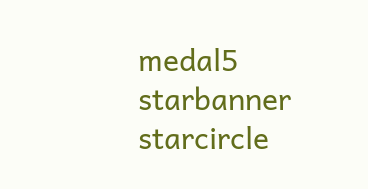medal5 starbanner starcircle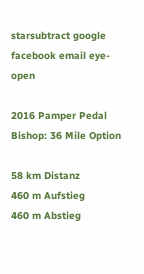starsubtract google facebook email eye-open

2016 Pamper Pedal Bishop: 36 Mile Option

58 km Distanz
460 m Aufstieg
460 m Abstieg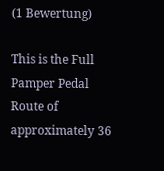(1 Bewertung)

This is the Full Pamper Pedal Route of approximately 36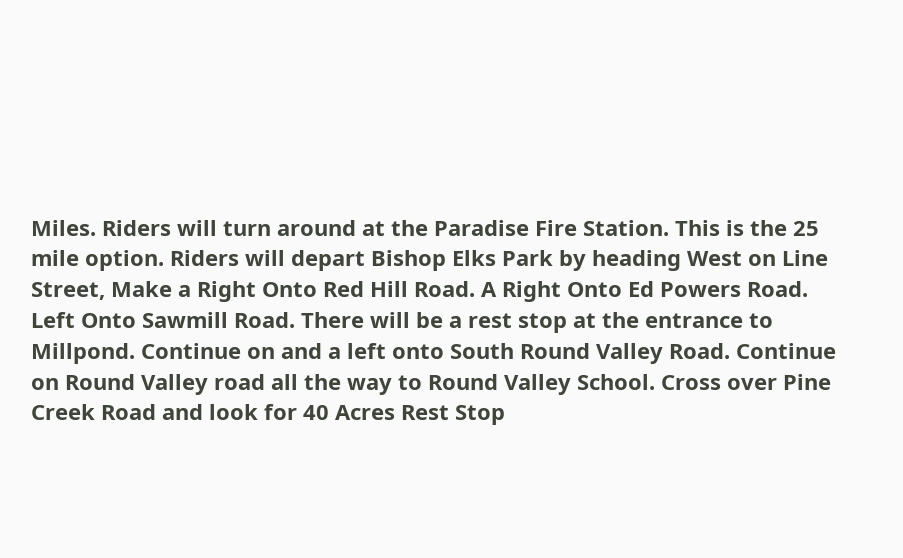Miles. Riders will turn around at the Paradise Fire Station. This is the 25 mile option. Riders will depart Bishop Elks Park by heading West on Line Street, Make a Right Onto Red Hill Road. A Right Onto Ed Powers Road. Left Onto Sawmill Road. There will be a rest stop at the entrance to Millpond. Continue on and a left onto South Round Valley Road. Continue on Round Valley road all the way to Round Valley School. Cross over Pine Creek Road and look for 40 Acres Rest Stop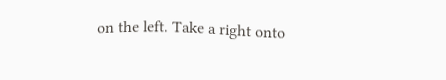on the left. Take a right onto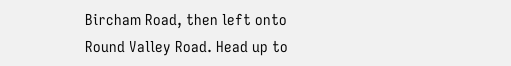Bircham Road, then left onto Round Valley Road. Head up to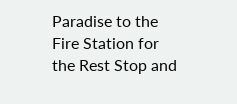Paradise to the Fire Station for the Rest Stop and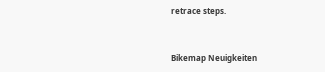retrace steps.


Bikemap Neuigkeiten